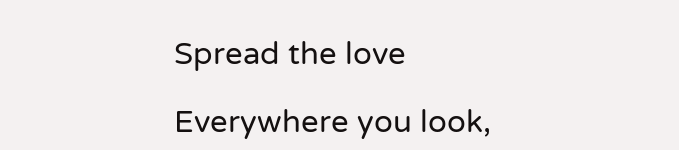Spread the love

Everywhere you look,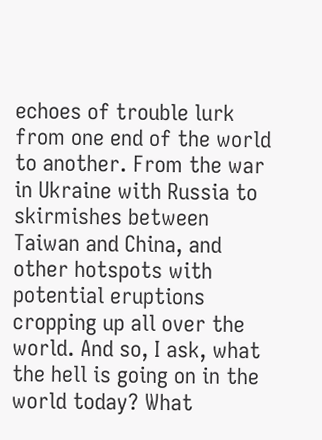echoes of trouble lurk from one end of the world to another. From the war in Ukraine with Russia to skirmishes between Taiwan and China, and other hotspots with potential eruptions cropping up all over the world. And so, I ask, what the hell is going on in the world today? What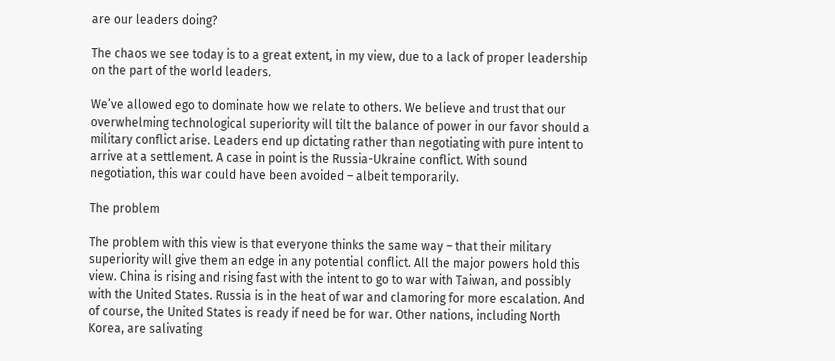are our leaders doing?

The chaos we see today is to a great extent, in my view, due to a lack of proper leadership on the part of the world leaders.

We’ve allowed ego to dominate how we relate to others. We believe and trust that our overwhelming technological superiority will tilt the balance of power in our favor should a military conflict arise. Leaders end up dictating rather than negotiating with pure intent to arrive at a settlement. A case in point is the Russia-Ukraine conflict. With sound negotiation, this war could have been avoided – albeit temporarily.

The problem

The problem with this view is that everyone thinks the same way – that their military superiority will give them an edge in any potential conflict. All the major powers hold this view. China is rising and rising fast with the intent to go to war with Taiwan, and possibly with the United States. Russia is in the heat of war and clamoring for more escalation. And of course, the United States is ready if need be for war. Other nations, including North Korea, are salivating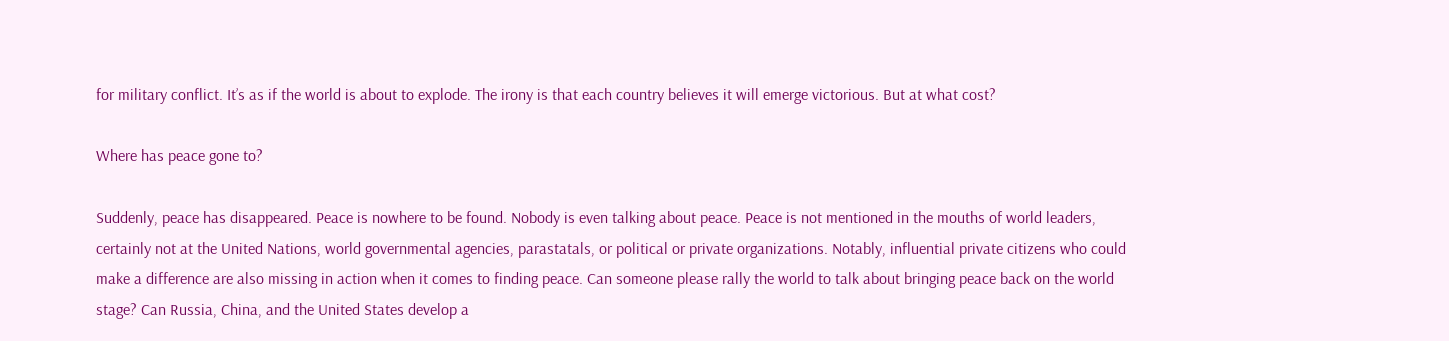for military conflict. It’s as if the world is about to explode. The irony is that each country believes it will emerge victorious. But at what cost?

Where has peace gone to?

Suddenly, peace has disappeared. Peace is nowhere to be found. Nobody is even talking about peace. Peace is not mentioned in the mouths of world leaders, certainly not at the United Nations, world governmental agencies, parastatals, or political or private organizations. Notably, influential private citizens who could make a difference are also missing in action when it comes to finding peace. Can someone please rally the world to talk about bringing peace back on the world stage? Can Russia, China, and the United States develop a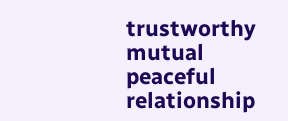trustworthy mutual peaceful relationship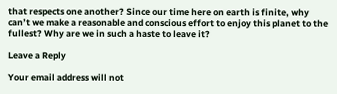that respects one another? Since our time here on earth is finite, why can’t we make a reasonable and conscious effort to enjoy this planet to the fullest? Why are we in such a haste to leave it?

Leave a Reply

Your email address will not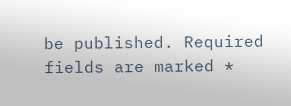be published. Required fields are marked *